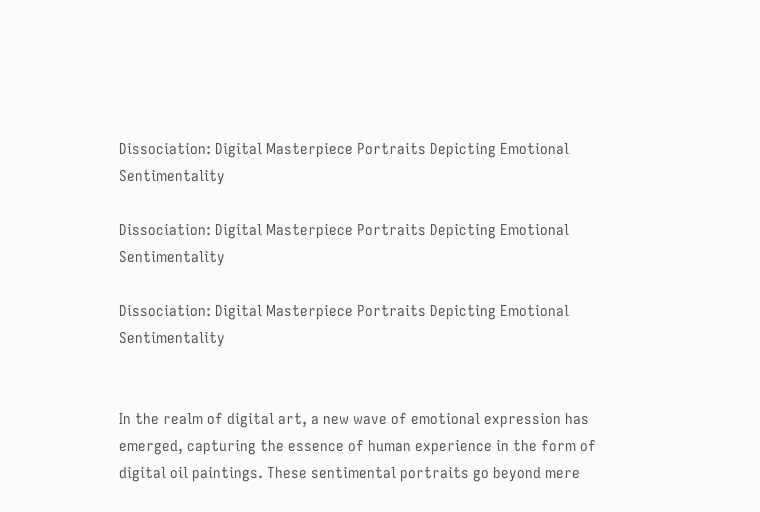Dissociation: Digital Masterpiece Portraits Depicting Emotional Sentimentality

Dissociation: Digital Masterpiece Portraits Depicting Emotional Sentimentality

Dissociation: Digital Masterpiece Portraits Depicting Emotional Sentimentality


In the realm of digital art, a new wave of emotional expression has emerged, capturing the essence of human experience in the form of digital oil paintings. These sentimental portraits go beyond mere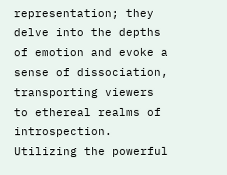representation; they delve into the depths of emotion and evoke a sense of dissociation, transporting viewers to ethereal realms of introspection. Utilizing the powerful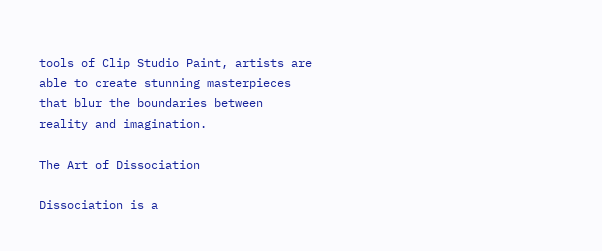tools of Clip Studio Paint, artists are able to create stunning masterpieces that blur the boundaries between reality and imagination.

The Art of Dissociation

Dissociation is a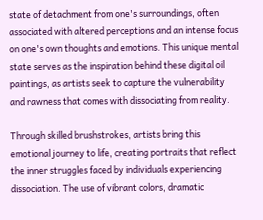state of detachment from one's surroundings, often associated with altered perceptions and an intense focus on one's own thoughts and emotions. This unique mental state serves as the inspiration behind these digital oil paintings, as artists seek to capture the vulnerability and rawness that comes with dissociating from reality.

Through skilled brushstrokes, artists bring this emotional journey to life, creating portraits that reflect the inner struggles faced by individuals experiencing dissociation. The use of vibrant colors, dramatic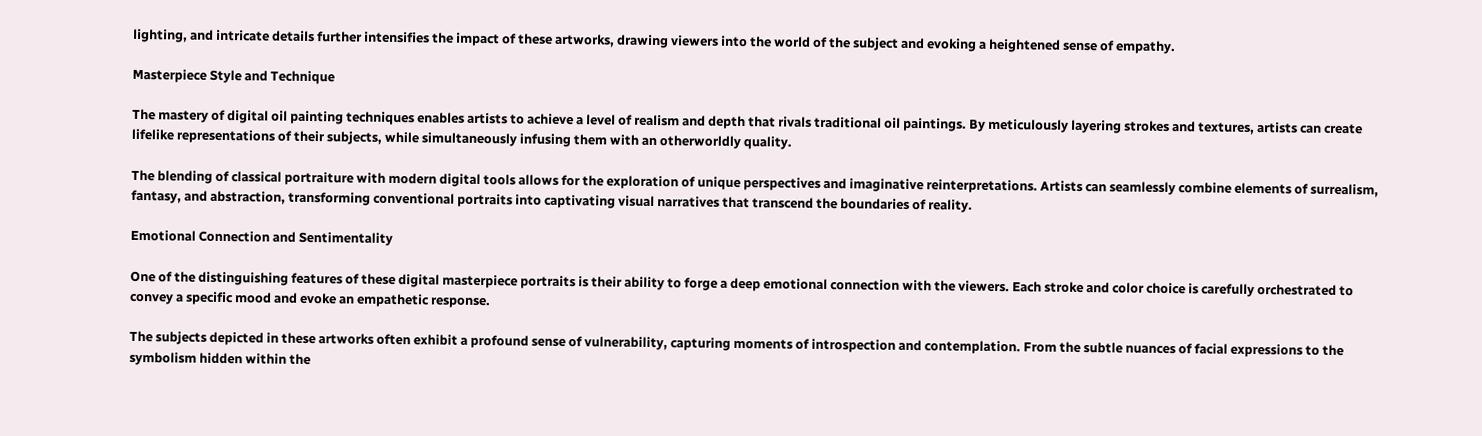lighting, and intricate details further intensifies the impact of these artworks, drawing viewers into the world of the subject and evoking a heightened sense of empathy.

Masterpiece Style and Technique

The mastery of digital oil painting techniques enables artists to achieve a level of realism and depth that rivals traditional oil paintings. By meticulously layering strokes and textures, artists can create lifelike representations of their subjects, while simultaneously infusing them with an otherworldly quality.

The blending of classical portraiture with modern digital tools allows for the exploration of unique perspectives and imaginative reinterpretations. Artists can seamlessly combine elements of surrealism, fantasy, and abstraction, transforming conventional portraits into captivating visual narratives that transcend the boundaries of reality.

Emotional Connection and Sentimentality

One of the distinguishing features of these digital masterpiece portraits is their ability to forge a deep emotional connection with the viewers. Each stroke and color choice is carefully orchestrated to convey a specific mood and evoke an empathetic response.

The subjects depicted in these artworks often exhibit a profound sense of vulnerability, capturing moments of introspection and contemplation. From the subtle nuances of facial expressions to the symbolism hidden within the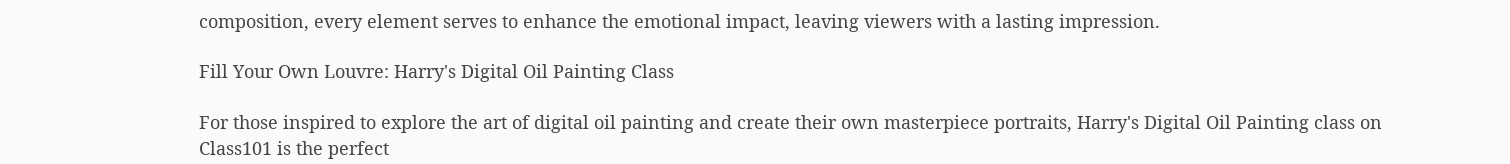composition, every element serves to enhance the emotional impact, leaving viewers with a lasting impression.

Fill Your Own Louvre: Harry's Digital Oil Painting Class

For those inspired to explore the art of digital oil painting and create their own masterpiece portraits, Harry's Digital Oil Painting class on Class101 is the perfect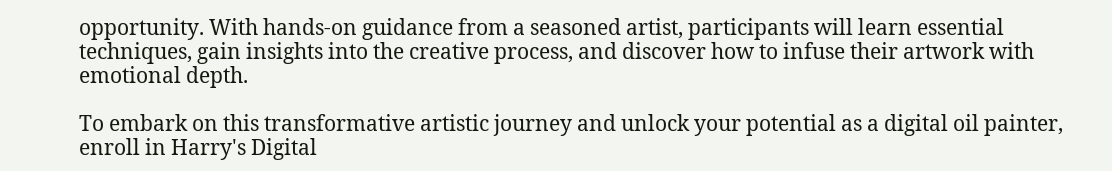opportunity. With hands-on guidance from a seasoned artist, participants will learn essential techniques, gain insights into the creative process, and discover how to infuse their artwork with emotional depth.

To embark on this transformative artistic journey and unlock your potential as a digital oil painter, enroll in Harry's Digital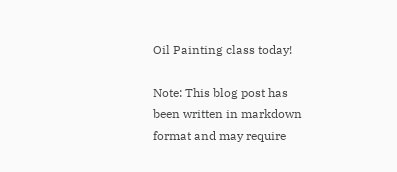Oil Painting class today!

Note: This blog post has been written in markdown format and may require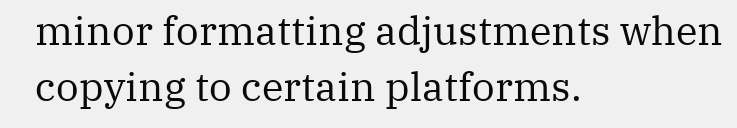minor formatting adjustments when copying to certain platforms.